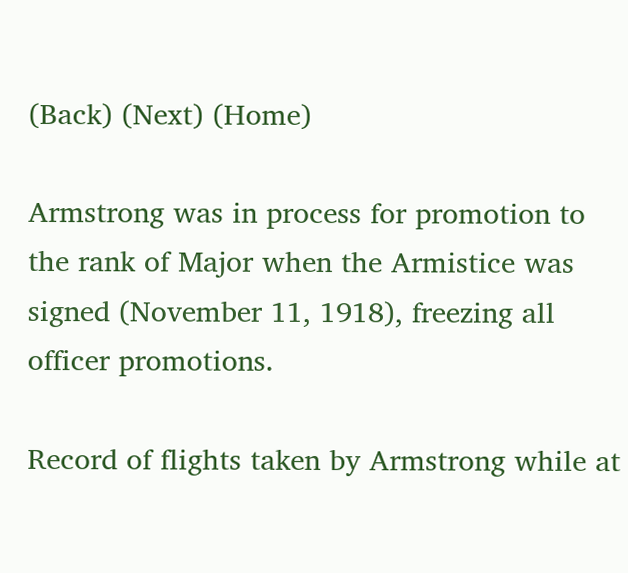(Back) (Next) (Home)

Armstrong was in process for promotion to the rank of Major when the Armistice was signed (November 11, 1918), freezing all officer promotions.

Record of flights taken by Armstrong while at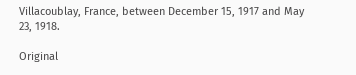Villacoublay, France, between December 15, 1917 and May 23, 1918.

Original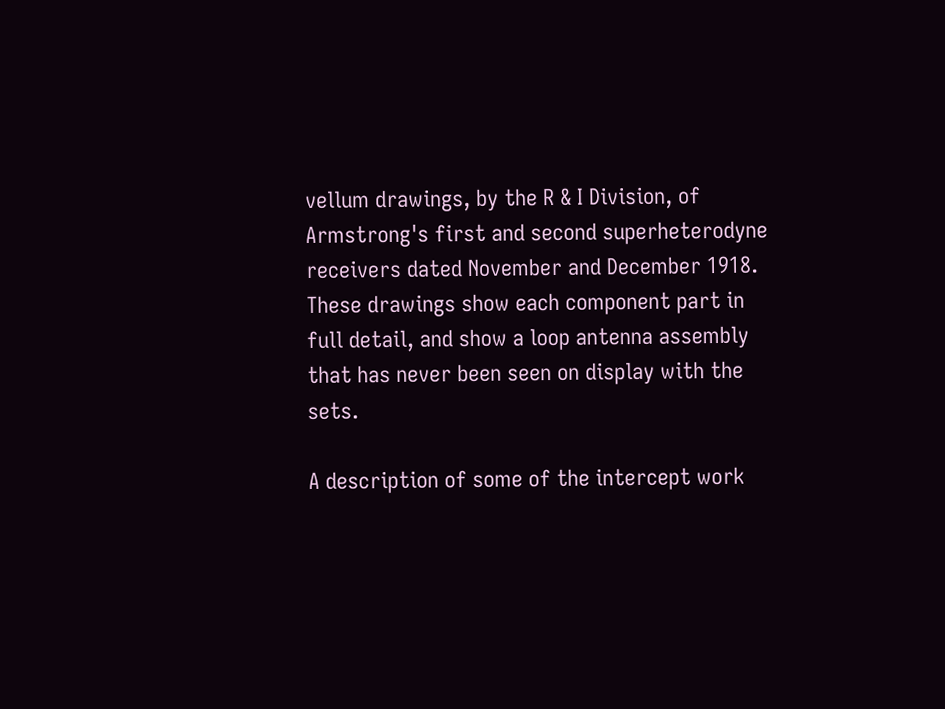vellum drawings, by the R & I Division, of Armstrong's first and second superheterodyne receivers dated November and December 1918. These drawings show each component part in full detail, and show a loop antenna assembly that has never been seen on display with the sets.

A description of some of the intercept work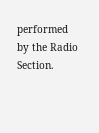performed by the Radio Section.